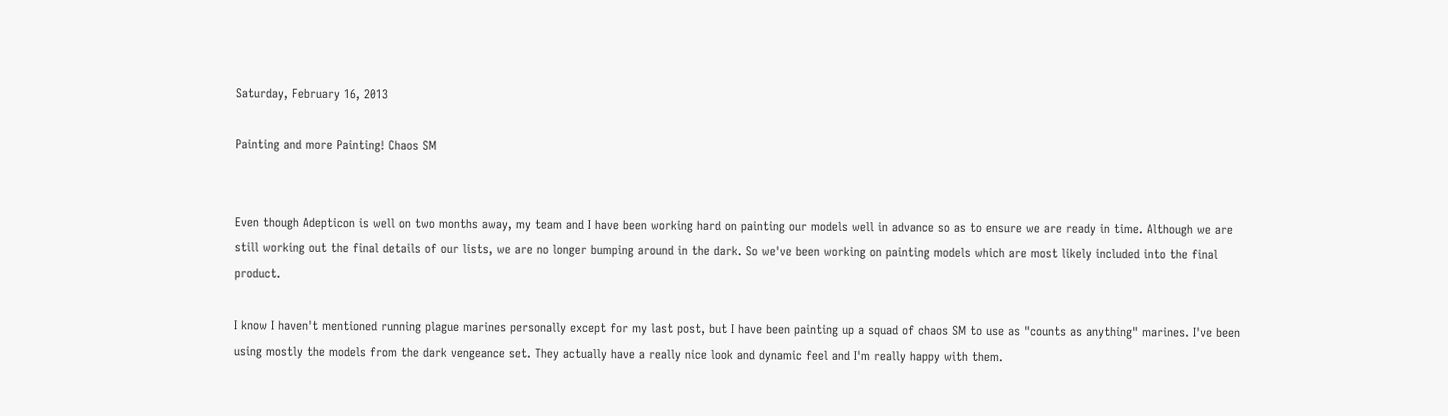Saturday, February 16, 2013

Painting and more Painting! Chaos SM


Even though Adepticon is well on two months away, my team and I have been working hard on painting our models well in advance so as to ensure we are ready in time. Although we are still working out the final details of our lists, we are no longer bumping around in the dark. So we've been working on painting models which are most likely included into the final product.

I know I haven't mentioned running plague marines personally except for my last post, but I have been painting up a squad of chaos SM to use as "counts as anything" marines. I've been using mostly the models from the dark vengeance set. They actually have a really nice look and dynamic feel and I'm really happy with them.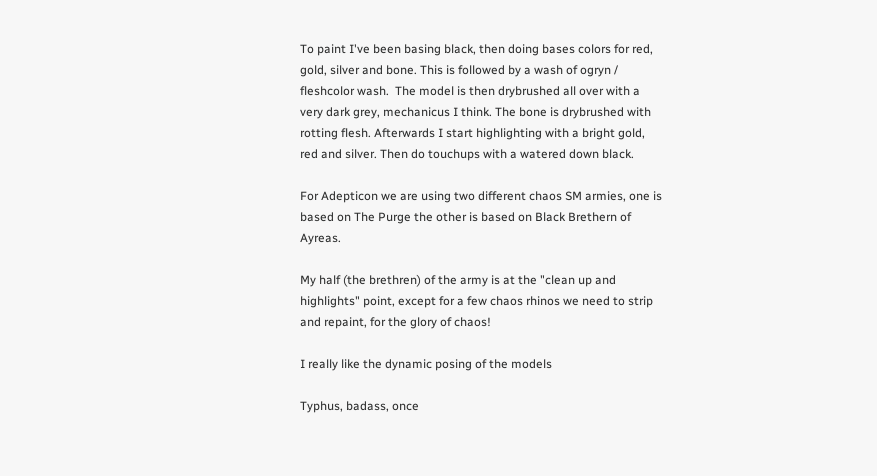To paint I've been basing black, then doing bases colors for red, gold, silver and bone. This is followed by a wash of ogryn / fleshcolor wash.  The model is then drybrushed all over with a very dark grey, mechanicus I think. The bone is drybrushed with rotting flesh. Afterwards I start highlighting with a bright gold, red and silver. Then do touchups with a watered down black.

For Adepticon we are using two different chaos SM armies, one is based on The Purge the other is based on Black Brethern of Ayreas.

My half (the brethren) of the army is at the "clean up and highlights" point, except for a few chaos rhinos we need to strip and repaint, for the glory of chaos!

I really like the dynamic posing of the models

Typhus, badass, once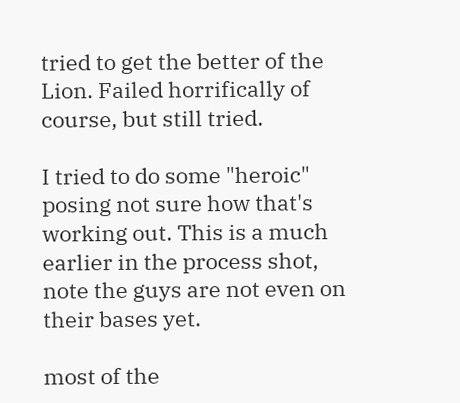tried to get the better of the Lion. Failed horrifically of course, but still tried.

I tried to do some "heroic" posing not sure how that's working out. This is a much earlier in the process shot, note the guys are not even on their bases yet.

most of the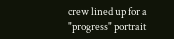crew lined up for a "progress" portrait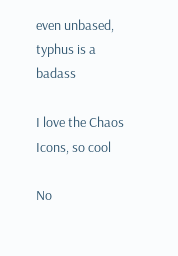even unbased, typhus is a badass

I love the Chaos Icons, so cool

No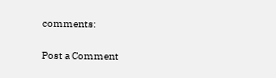comments:

Post a Comment